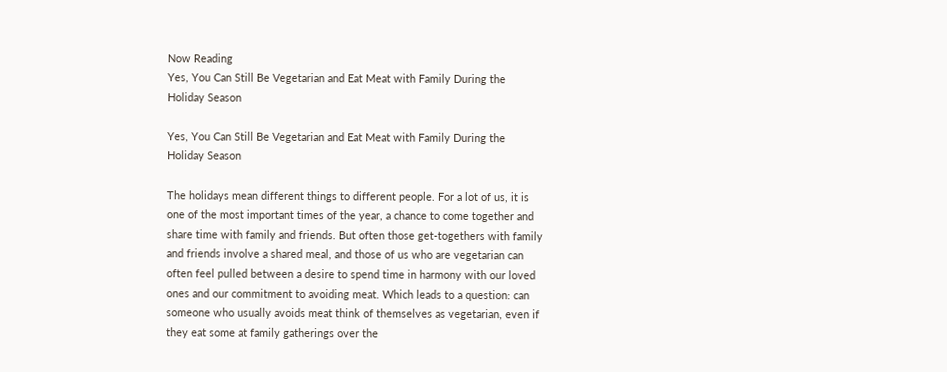Now Reading
Yes, You Can Still Be Vegetarian and Eat Meat with Family During the Holiday Season

Yes, You Can Still Be Vegetarian and Eat Meat with Family During the Holiday Season

The holidays mean different things to different people. For a lot of us, it is one of the most important times of the year, a chance to come together and share time with family and friends. But often those get-togethers with family and friends involve a shared meal, and those of us who are vegetarian can often feel pulled between a desire to spend time in harmony with our loved ones and our commitment to avoiding meat. Which leads to a question: can someone who usually avoids meat think of themselves as vegetarian, even if they eat some at family gatherings over the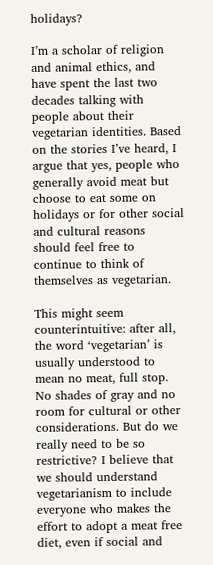holidays?

I’m a scholar of religion and animal ethics, and have spent the last two decades talking with people about their vegetarian identities. Based on the stories I’ve heard, I argue that yes, people who generally avoid meat but choose to eat some on holidays or for other social and cultural reasons should feel free to continue to think of themselves as vegetarian.

This might seem counterintuitive: after all, the word ‘vegetarian’ is usually understood to mean no meat, full stop. No shades of gray and no room for cultural or other considerations. But do we really need to be so restrictive? I believe that we should understand vegetarianism to include everyone who makes the effort to adopt a meat free diet, even if social and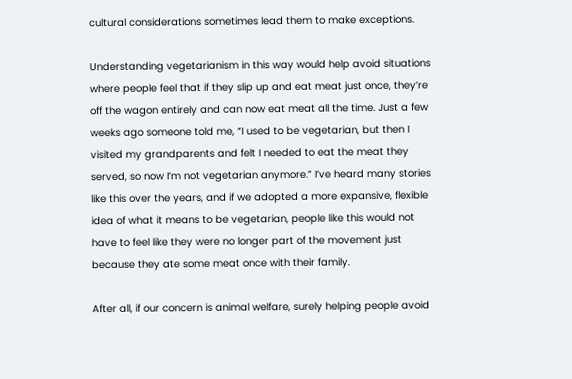cultural considerations sometimes lead them to make exceptions.

Understanding vegetarianism in this way would help avoid situations where people feel that if they slip up and eat meat just once, they’re off the wagon entirely and can now eat meat all the time. Just a few weeks ago someone told me, “I used to be vegetarian, but then I visited my grandparents and felt I needed to eat the meat they served, so now I’m not vegetarian anymore.” I’ve heard many stories like this over the years, and if we adopted a more expansive, flexible idea of what it means to be vegetarian, people like this would not have to feel like they were no longer part of the movement just because they ate some meat once with their family.

After all, if our concern is animal welfare, surely helping people avoid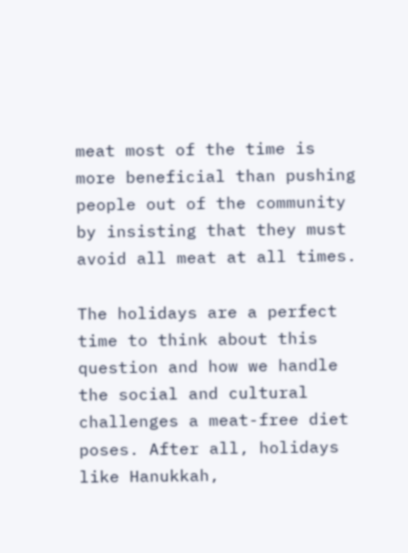meat most of the time is more beneficial than pushing people out of the community by insisting that they must avoid all meat at all times.

The holidays are a perfect time to think about this question and how we handle the social and cultural challenges a meat-free diet poses. After all, holidays like Hanukkah,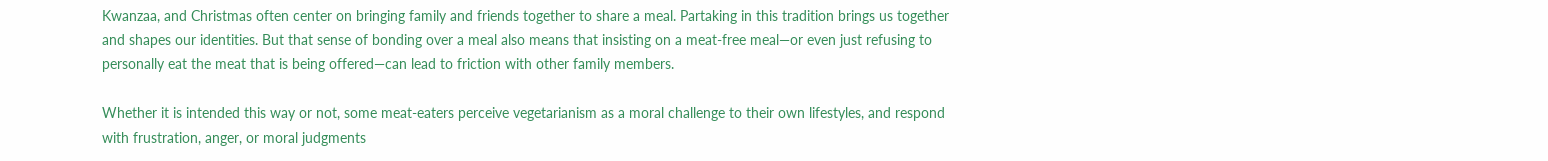Kwanzaa, and Christmas often center on bringing family and friends together to share a meal. Partaking in this tradition brings us together and shapes our identities. But that sense of bonding over a meal also means that insisting on a meat-free meal—or even just refusing to personally eat the meat that is being offered—can lead to friction with other family members.

Whether it is intended this way or not, some meat-eaters perceive vegetarianism as a moral challenge to their own lifestyles, and respond with frustration, anger, or moral judgments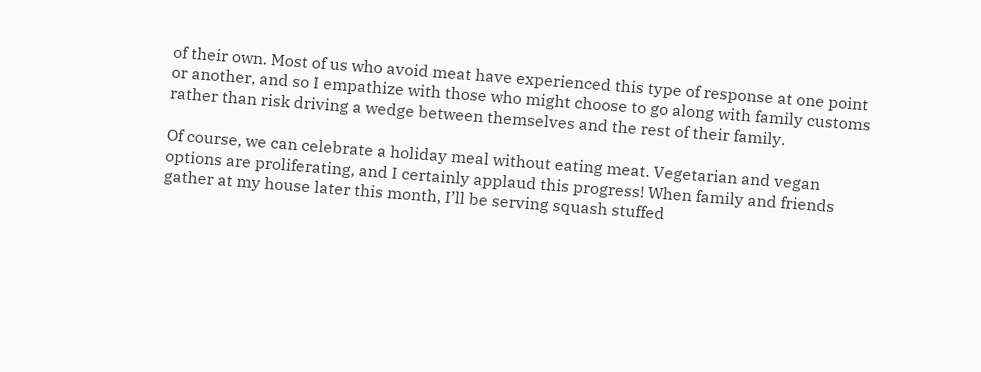of their own. Most of us who avoid meat have experienced this type of response at one point or another, and so I empathize with those who might choose to go along with family customs rather than risk driving a wedge between themselves and the rest of their family.

Of course, we can celebrate a holiday meal without eating meat. Vegetarian and vegan options are proliferating, and I certainly applaud this progress! When family and friends gather at my house later this month, I’ll be serving squash stuffed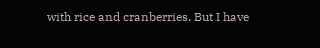with rice and cranberries. But I have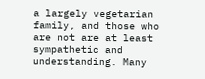a largely vegetarian family, and those who are not are at least sympathetic and understanding. Many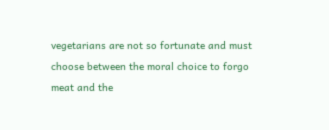vegetarians are not so fortunate and must choose between the moral choice to forgo meat and the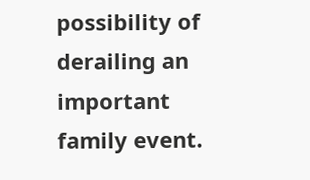possibility of derailing an important family event.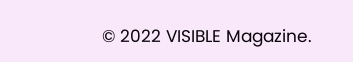© 2022 VISIBLE Magazine.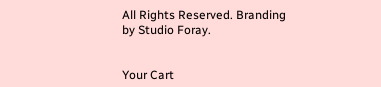All Rights Reserved. Branding by Studio Foray.


Your Cart